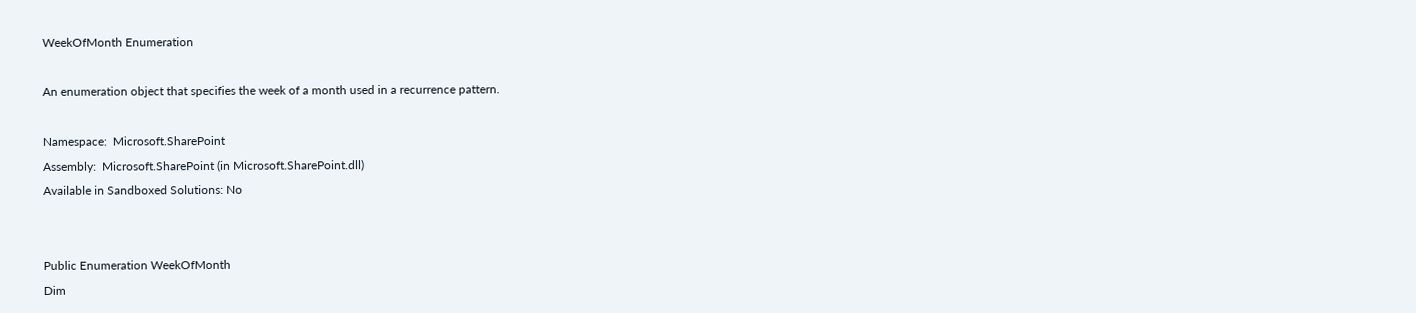WeekOfMonth Enumeration

An enumeration object that specifies the week of a month used in a recurrence pattern.

Namespace:  Microsoft.SharePoint
Assembly:  Microsoft.SharePoint (in Microsoft.SharePoint.dll)
Available in Sandboxed Solutions: No


Public Enumeration WeekOfMonth
Dim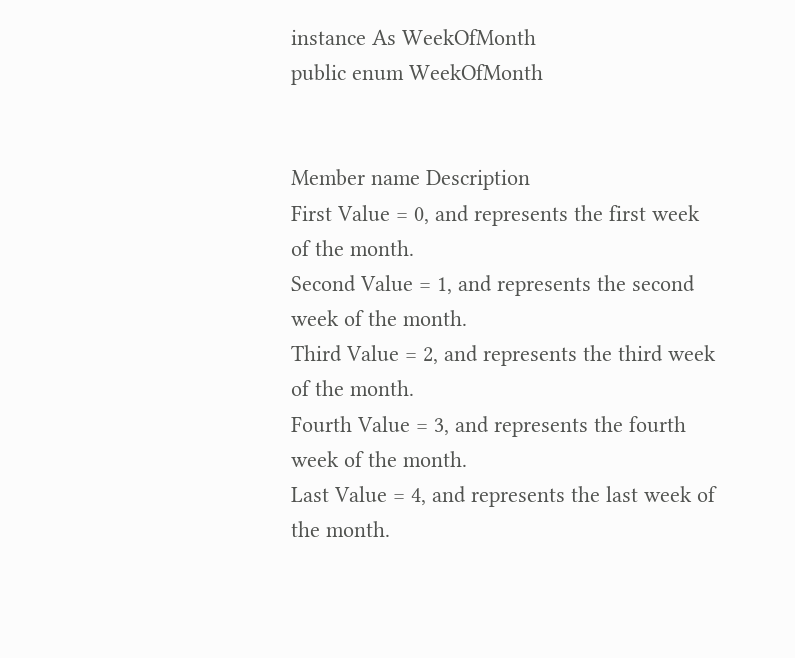instance As WeekOfMonth
public enum WeekOfMonth


Member name Description
First Value = 0, and represents the first week of the month.
Second Value = 1, and represents the second week of the month.
Third Value = 2, and represents the third week of the month.
Fourth Value = 3, and represents the fourth week of the month.
Last Value = 4, and represents the last week of the month.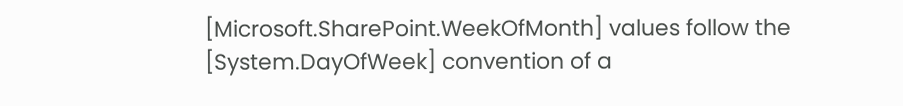[Microsoft.SharePoint.WeekOfMonth] values follow the [System.DayOfWeek] convention of a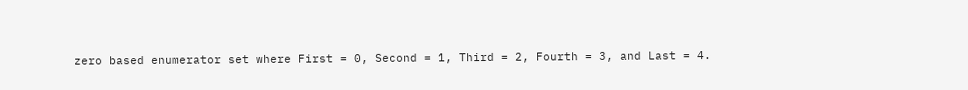zero based enumerator set where First = 0, Second = 1, Third = 2, Fourth = 3, and Last = 4.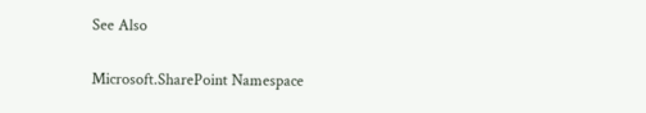See Also


Microsoft.SharePoint Namespace